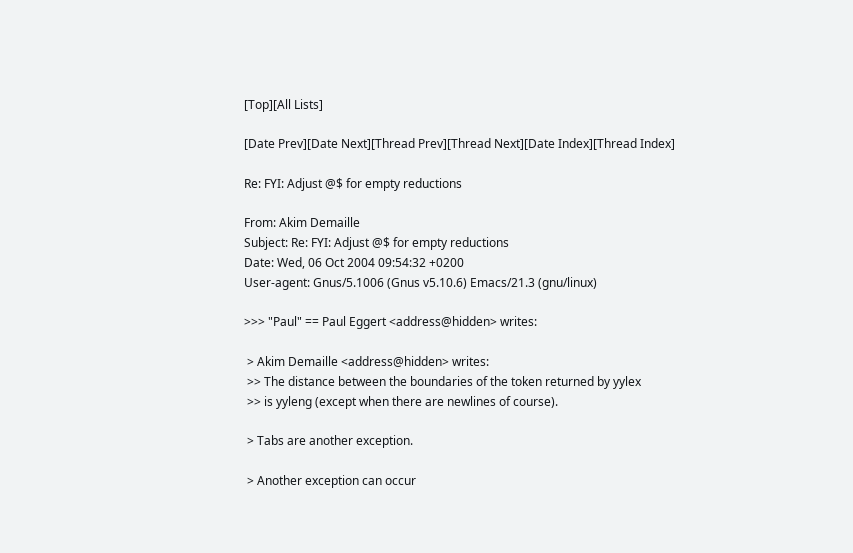[Top][All Lists]

[Date Prev][Date Next][Thread Prev][Thread Next][Date Index][Thread Index]

Re: FYI: Adjust @$ for empty reductions

From: Akim Demaille
Subject: Re: FYI: Adjust @$ for empty reductions
Date: Wed, 06 Oct 2004 09:54:32 +0200
User-agent: Gnus/5.1006 (Gnus v5.10.6) Emacs/21.3 (gnu/linux)

>>> "Paul" == Paul Eggert <address@hidden> writes:

 > Akim Demaille <address@hidden> writes:
 >> The distance between the boundaries of the token returned by yylex
 >> is yyleng (except when there are newlines of course).

 > Tabs are another exception.

 > Another exception can occur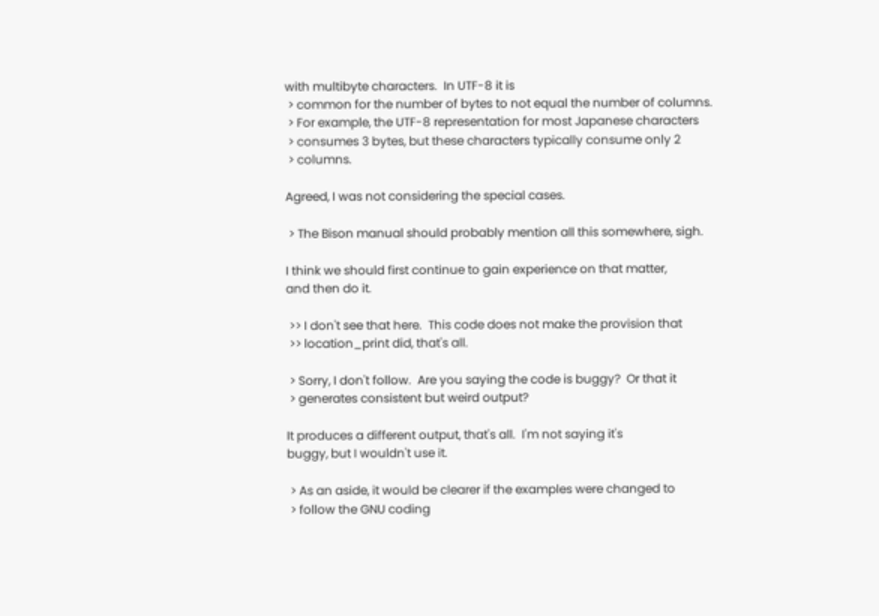with multibyte characters.  In UTF-8 it is
 > common for the number of bytes to not equal the number of columns.
 > For example, the UTF-8 representation for most Japanese characters
 > consumes 3 bytes, but these characters typically consume only 2
 > columns.

Agreed, I was not considering the special cases.

 > The Bison manual should probably mention all this somewhere, sigh.

I think we should first continue to gain experience on that matter,
and then do it.

 >> I don't see that here.  This code does not make the provision that
 >> location_print did, that's all.

 > Sorry, I don't follow.  Are you saying the code is buggy?  Or that it
 > generates consistent but weird output?

It produces a different output, that's all.  I'm not saying it's
buggy, but I wouldn't use it.

 > As an aside, it would be clearer if the examples were changed to
 > follow the GNU coding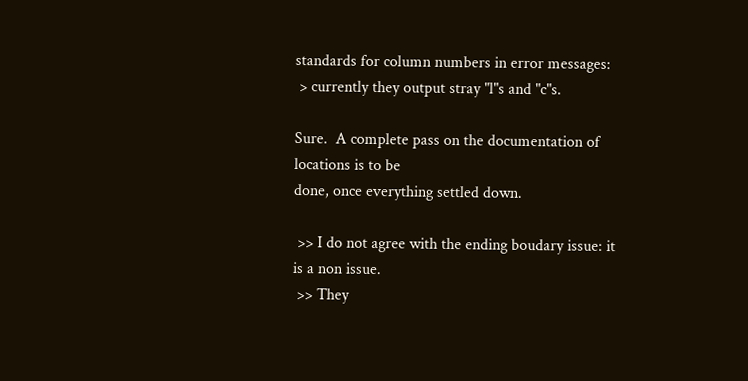standards for column numbers in error messages:
 > currently they output stray "l"s and "c"s.

Sure.  A complete pass on the documentation of locations is to be
done, once everything settled down.

 >> I do not agree with the ending boudary issue: it is a non issue.
 >> They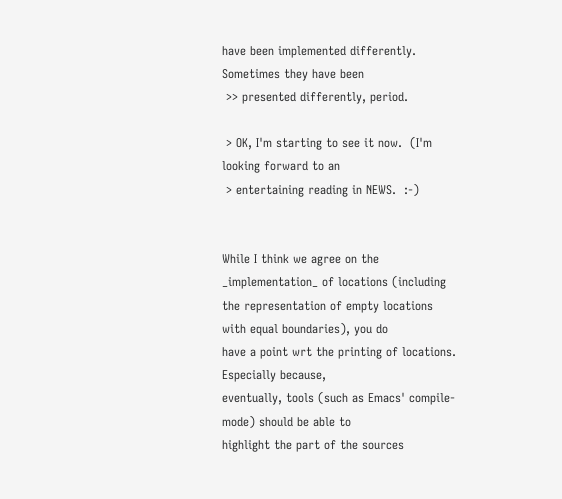have been implemented differently.  Sometimes they have been
 >> presented differently, period.

 > OK, I'm starting to see it now.  (I'm looking forward to an
 > entertaining reading in NEWS.  :-)


While I think we agree on the _implementation_ of locations (including
the representation of empty locations with equal boundaries), you do
have a point wrt the printing of locations.  Especially because,
eventually, tools (such as Emacs' compile-mode) should be able to
highlight the part of the sources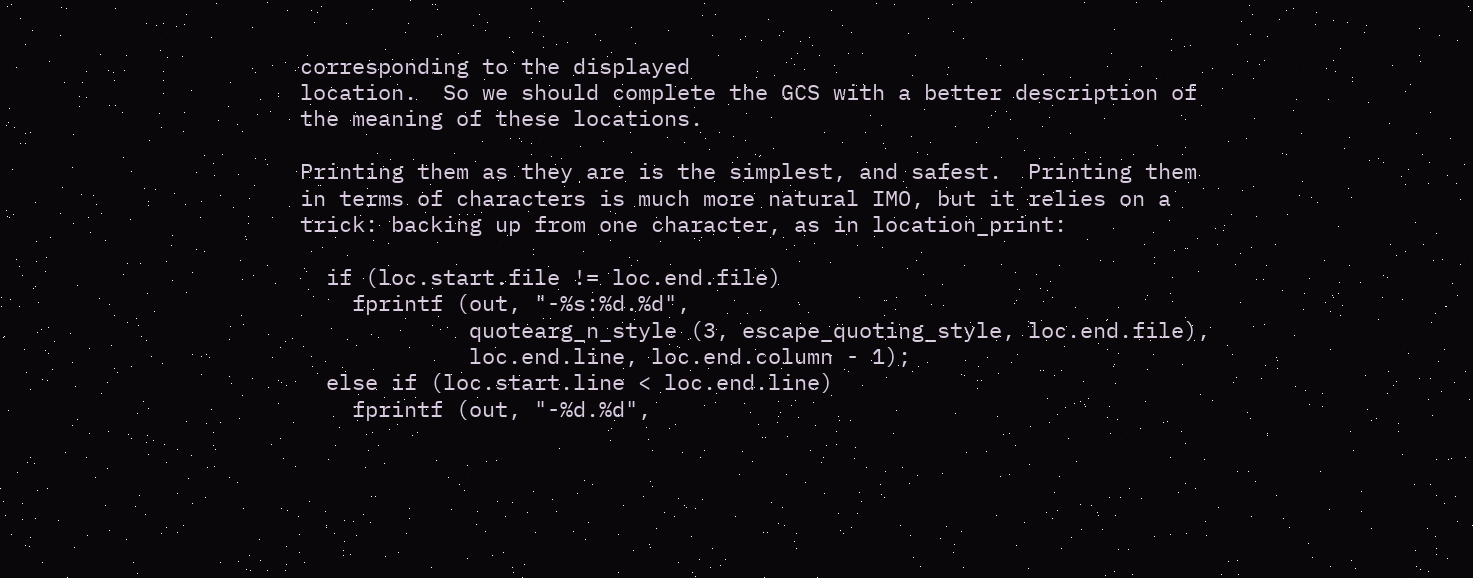corresponding to the displayed
location.  So we should complete the GCS with a better description of
the meaning of these locations.

Printing them as they are is the simplest, and safest.  Printing them
in terms of characters is much more natural IMO, but it relies on a
trick: backing up from one character, as in location_print:

  if (loc.start.file != loc.end.file)
    fprintf (out, "-%s:%d.%d",
             quotearg_n_style (3, escape_quoting_style, loc.end.file),
             loc.end.line, loc.end.column - 1);
  else if (loc.start.line < loc.end.line)
    fprintf (out, "-%d.%d",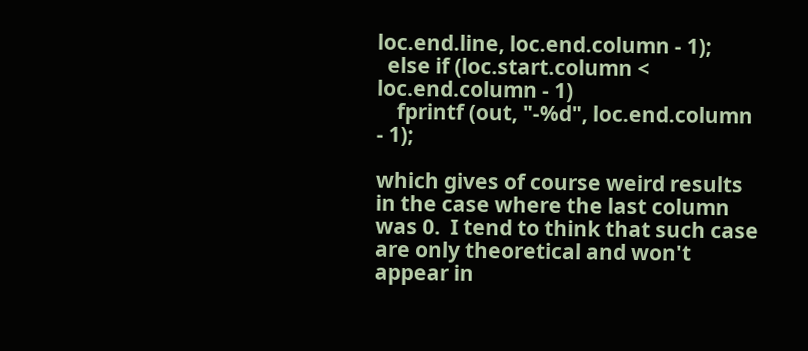loc.end.line, loc.end.column - 1);
  else if (loc.start.column < loc.end.column - 1)
    fprintf (out, "-%d", loc.end.column - 1);

which gives of course weird results in the case where the last column
was 0.  I tend to think that such case are only theoretical and won't
appear in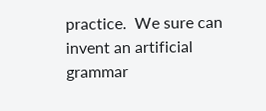practice.  We sure can invent an artificial grammar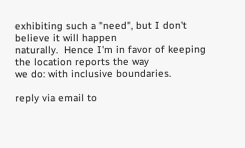exhibiting such a "need", but I don't believe it will happen
naturally.  Hence I'm in favor of keeping the location reports the way
we do: with inclusive boundaries.

reply via email to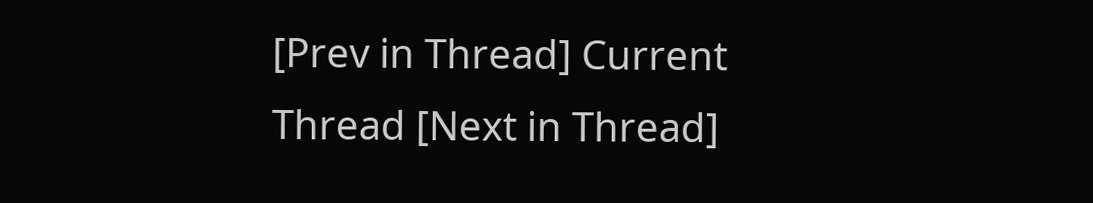[Prev in Thread] Current Thread [Next in Thread]